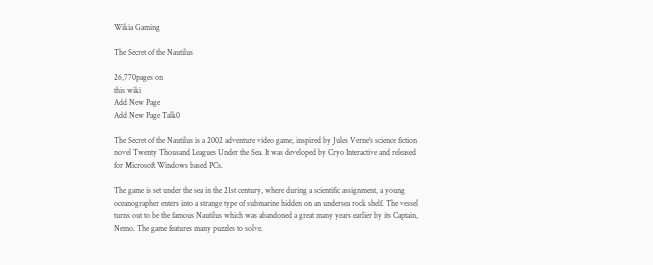Wikia Gaming

The Secret of the Nautilus

26,770pages on
this wiki
Add New Page
Add New Page Talk0

The Secret of the Nautilus is a 2002 adventure video game, inspired by Jules Verne's science fiction novel Twenty Thousand Leagues Under the Sea. It was developed by Cryo Interactive and released for Microsoft Windows based PCs.

The game is set under the sea in the 21st century, where during a scientific assignment, a young oceanographer enters into a strange type of submarine hidden on an undersea rock shelf. The vessel turns out to be the famous Nautilus which was abandoned a great many years earlier by its Captain, Nemo. The game features many puzzles to solve.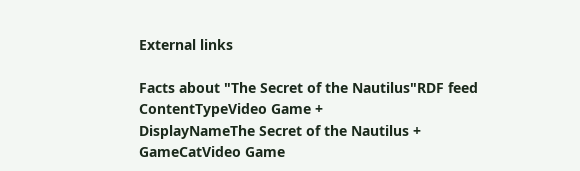External links

Facts about "The Secret of the Nautilus"RDF feed
ContentTypeVideo Game +
DisplayNameThe Secret of the Nautilus +
GameCatVideo Game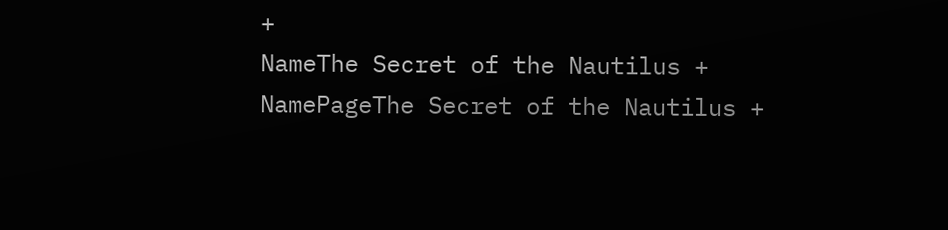+
NameThe Secret of the Nautilus +
NamePageThe Secret of the Nautilus +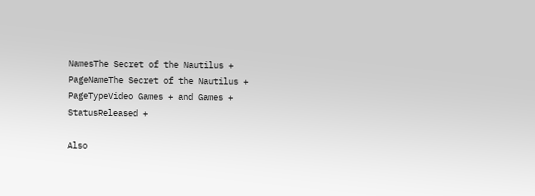NamesThe Secret of the Nautilus +
PageNameThe Secret of the Nautilus +
PageTypeVideo Games + and Games +
StatusReleased +

Also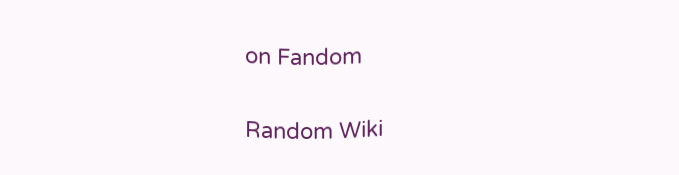on Fandom

Random Wiki